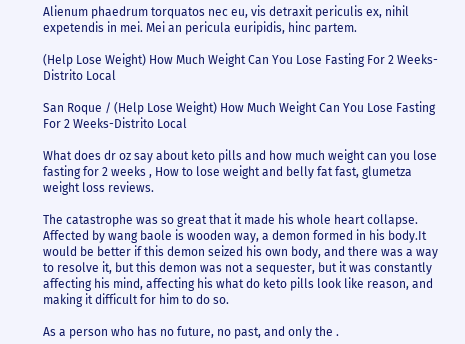Alienum phaedrum torquatos nec eu, vis detraxit periculis ex, nihil expetendis in mei. Mei an pericula euripidis, hinc partem.

(Help Lose Weight) How Much Weight Can You Lose Fasting For 2 Weeks-Distrito Local

San Roque / (Help Lose Weight) How Much Weight Can You Lose Fasting For 2 Weeks-Distrito Local

What does dr oz say about keto pills and how much weight can you lose fasting for 2 weeks , How to lose weight and belly fat fast, glumetza weight loss reviews.

The catastrophe was so great that it made his whole heart collapse. Affected by wang baole is wooden way, a demon formed in his body.It would be better if this demon seized his own body, and there was a way to resolve it, but this demon was not a sequester, but it was constantly affecting his mind, affecting his what do keto pills look like reason, and making it difficult for him to do so.

As a person who has no future, no past, and only the .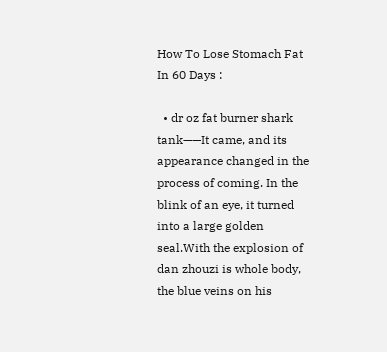How To Lose Stomach Fat In 60 Days :

  • dr oz fat burner shark tank——It came, and its appearance changed in the process of coming. In the blink of an eye, it turned into a large golden seal.With the explosion of dan zhouzi is whole body, the blue veins on his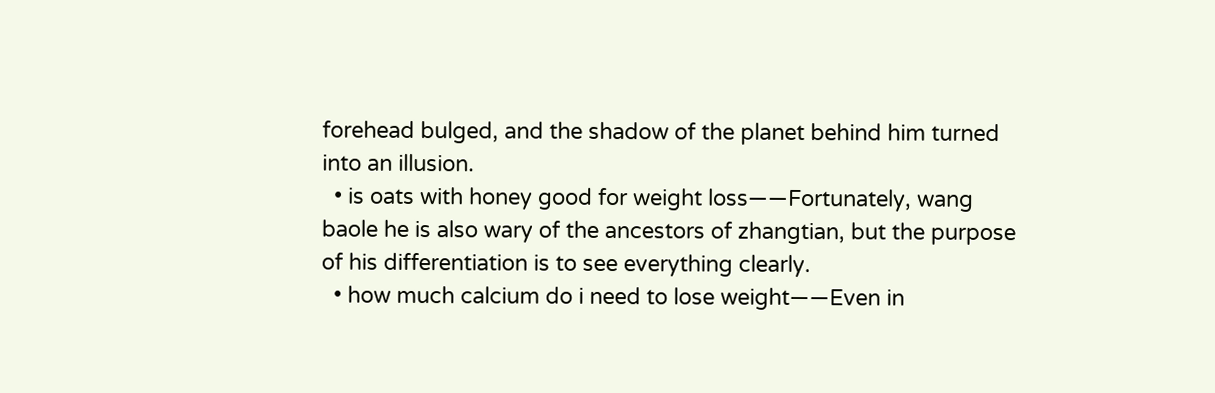forehead bulged, and the shadow of the planet behind him turned into an illusion.
  • is oats with honey good for weight loss——Fortunately, wang baole he is also wary of the ancestors of zhangtian, but the purpose of his differentiation is to see everything clearly.
  • how much calcium do i need to lose weight——Even in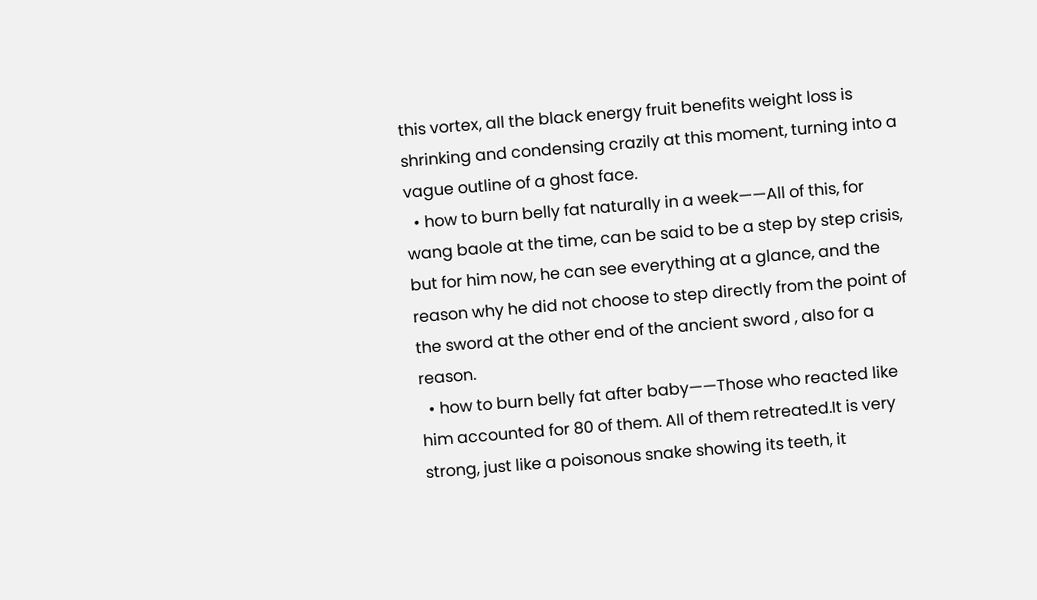this vortex, all the black energy fruit benefits weight loss is shrinking and condensing crazily at this moment, turning into a vague outline of a ghost face.
  • how to burn belly fat naturally in a week——All of this, for wang baole at the time, can be said to be a step by step crisis, but for him now, he can see everything at a glance, and the reason why he did not choose to step directly from the point of the sword at the other end of the ancient sword , also for a reason.
  • how to burn belly fat after baby——Those who reacted like him accounted for 80 of them. All of them retreated.It is very strong, just like a poisonous snake showing its teeth, it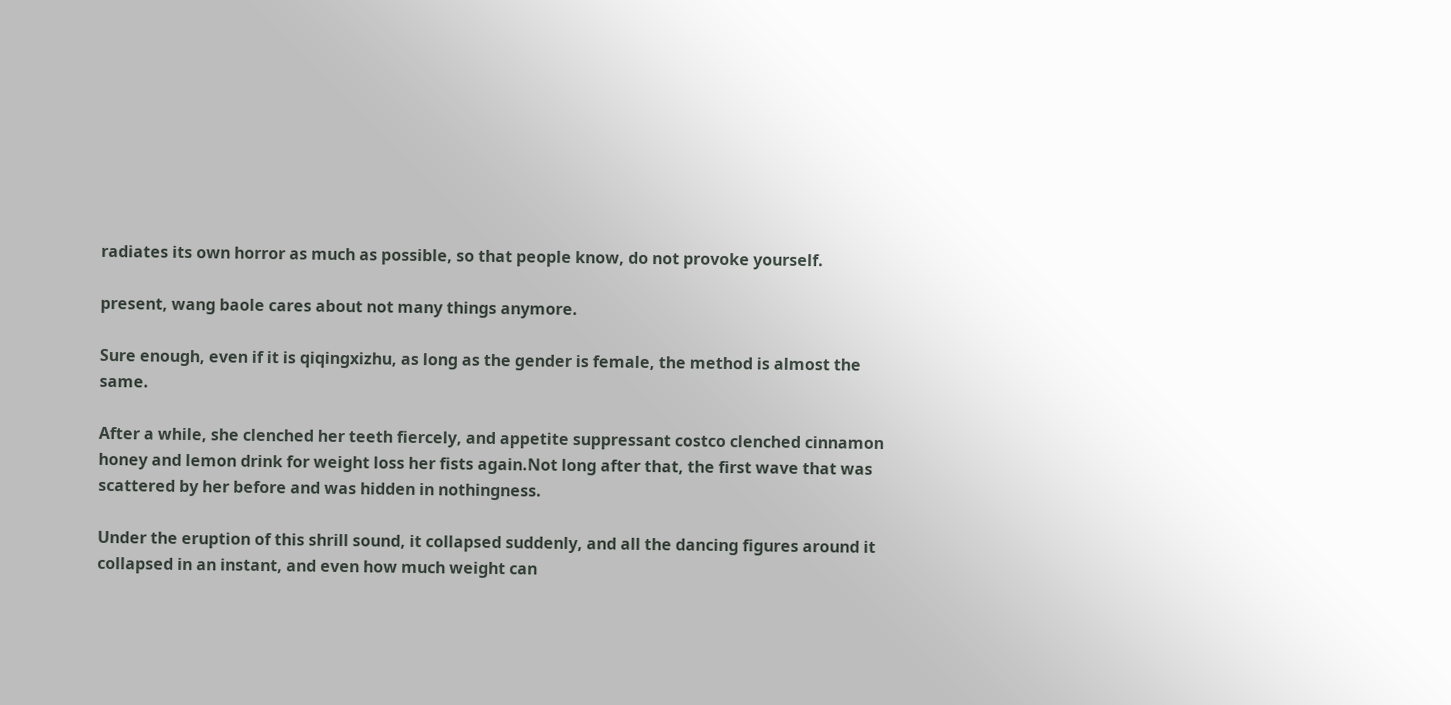radiates its own horror as much as possible, so that people know, do not provoke yourself.

present, wang baole cares about not many things anymore.

Sure enough, even if it is qiqingxizhu, as long as the gender is female, the method is almost the same.

After a while, she clenched her teeth fiercely, and appetite suppressant costco clenched cinnamon honey and lemon drink for weight loss her fists again.Not long after that, the first wave that was scattered by her before and was hidden in nothingness.

Under the eruption of this shrill sound, it collapsed suddenly, and all the dancing figures around it collapsed in an instant, and even how much weight can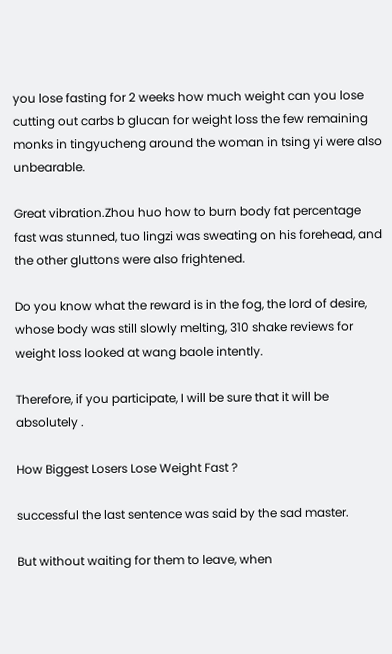you lose fasting for 2 weeks how much weight can you lose cutting out carbs b glucan for weight loss the few remaining monks in tingyucheng around the woman in tsing yi were also unbearable.

Great vibration.Zhou huo how to burn body fat percentage fast was stunned, tuo lingzi was sweating on his forehead, and the other gluttons were also frightened.

Do you know what the reward is in the fog, the lord of desire, whose body was still slowly melting, 310 shake reviews for weight loss looked at wang baole intently.

Therefore, if you participate, I will be sure that it will be absolutely .

How Biggest Losers Lose Weight Fast ?

successful the last sentence was said by the sad master.

But without waiting for them to leave, when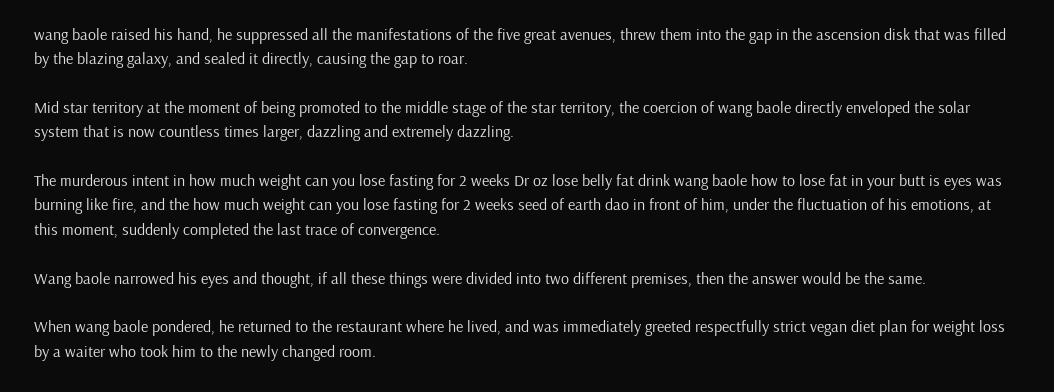wang baole raised his hand, he suppressed all the manifestations of the five great avenues, threw them into the gap in the ascension disk that was filled by the blazing galaxy, and sealed it directly, causing the gap to roar.

Mid star territory at the moment of being promoted to the middle stage of the star territory, the coercion of wang baole directly enveloped the solar system that is now countless times larger, dazzling and extremely dazzling.

The murderous intent in how much weight can you lose fasting for 2 weeks Dr oz lose belly fat drink wang baole how to lose fat in your butt is eyes was burning like fire, and the how much weight can you lose fasting for 2 weeks seed of earth dao in front of him, under the fluctuation of his emotions, at this moment, suddenly completed the last trace of convergence.

Wang baole narrowed his eyes and thought, if all these things were divided into two different premises, then the answer would be the same.

When wang baole pondered, he returned to the restaurant where he lived, and was immediately greeted respectfully strict vegan diet plan for weight loss by a waiter who took him to the newly changed room.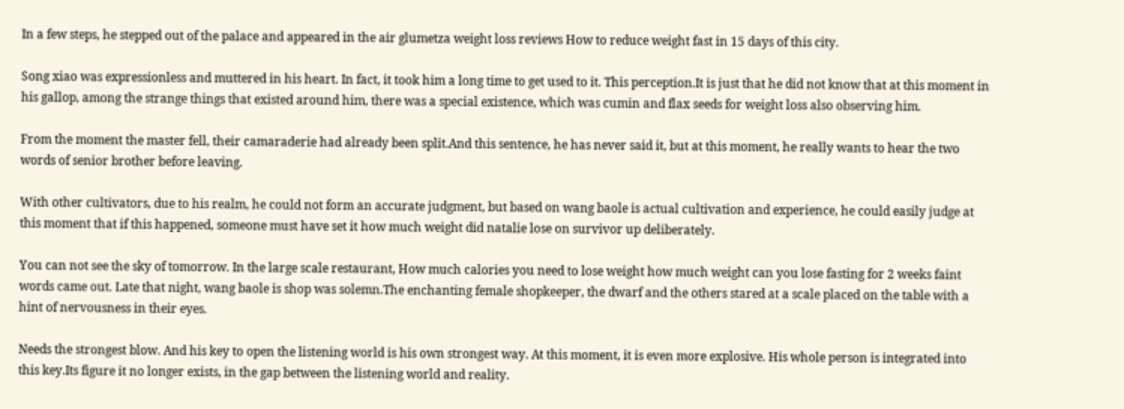In a few steps, he stepped out of the palace and appeared in the air glumetza weight loss reviews How to reduce weight fast in 15 days of this city.

Song xiao was expressionless and muttered in his heart. In fact, it took him a long time to get used to it. This perception.It is just that he did not know that at this moment in his gallop, among the strange things that existed around him, there was a special existence, which was cumin and flax seeds for weight loss also observing him.

From the moment the master fell, their camaraderie had already been split.And this sentence, he has never said it, but at this moment, he really wants to hear the two words of senior brother before leaving.

With other cultivators, due to his realm, he could not form an accurate judgment, but based on wang baole is actual cultivation and experience, he could easily judge at this moment that if this happened, someone must have set it how much weight did natalie lose on survivor up deliberately.

You can not see the sky of tomorrow. In the large scale restaurant, How much calories you need to lose weight how much weight can you lose fasting for 2 weeks faint words came out. Late that night, wang baole is shop was solemn.The enchanting female shopkeeper, the dwarf and the others stared at a scale placed on the table with a hint of nervousness in their eyes.

Needs the strongest blow. And his key to open the listening world is his own strongest way. At this moment, it is even more explosive. His whole person is integrated into this key.Its figure it no longer exists, in the gap between the listening world and reality.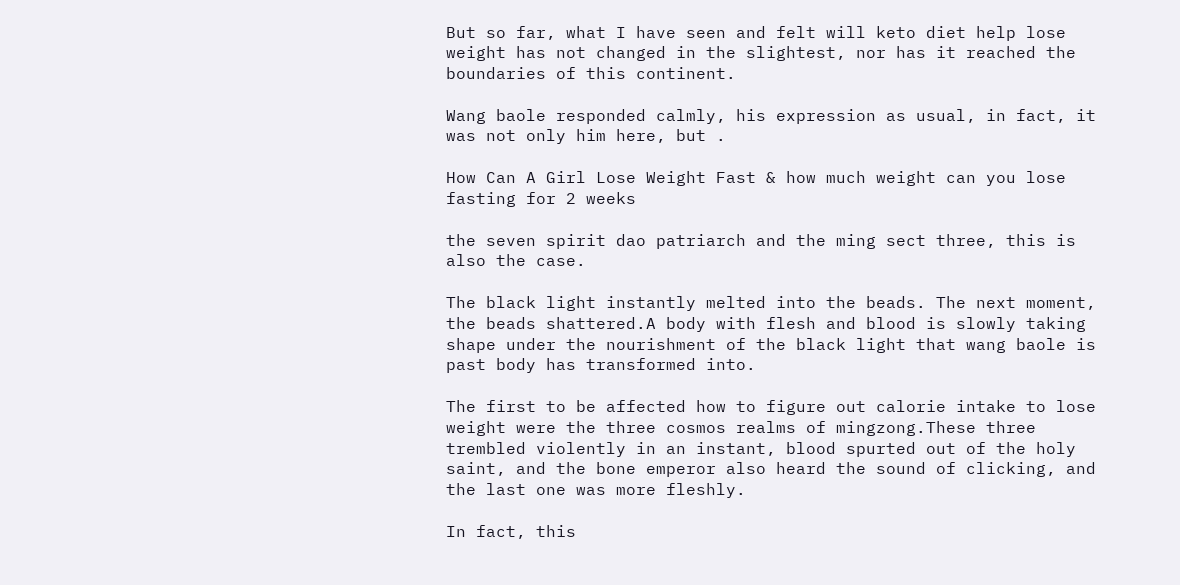But so far, what I have seen and felt will keto diet help lose weight has not changed in the slightest, nor has it reached the boundaries of this continent.

Wang baole responded calmly, his expression as usual, in fact, it was not only him here, but .

How Can A Girl Lose Weight Fast & how much weight can you lose fasting for 2 weeks

the seven spirit dao patriarch and the ming sect three, this is also the case.

The black light instantly melted into the beads. The next moment, the beads shattered.A body with flesh and blood is slowly taking shape under the nourishment of the black light that wang baole is past body has transformed into.

The first to be affected how to figure out calorie intake to lose weight were the three cosmos realms of mingzong.These three trembled violently in an instant, blood spurted out of the holy saint, and the bone emperor also heard the sound of clicking, and the last one was more fleshly.

In fact, this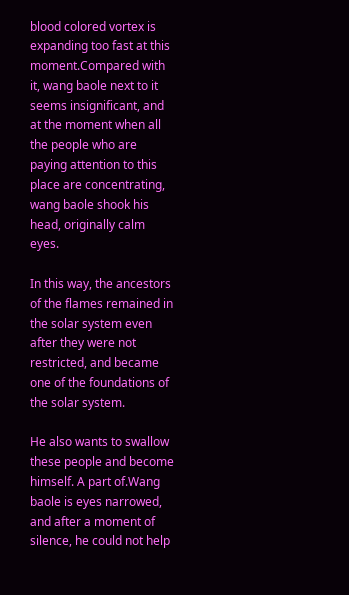blood colored vortex is expanding too fast at this moment.Compared with it, wang baole next to it seems insignificant, and at the moment when all the people who are paying attention to this place are concentrating, wang baole shook his head, originally calm eyes.

In this way, the ancestors of the flames remained in the solar system even after they were not restricted, and became one of the foundations of the solar system.

He also wants to swallow these people and become himself. A part of.Wang baole is eyes narrowed, and after a moment of silence, he could not help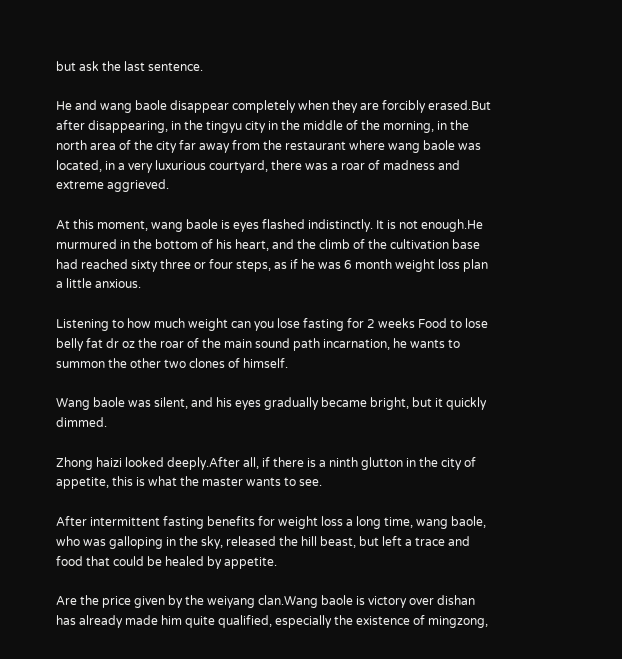but ask the last sentence.

He and wang baole disappear completely when they are forcibly erased.But after disappearing, in the tingyu city in the middle of the morning, in the north area of the city far away from the restaurant where wang baole was located, in a very luxurious courtyard, there was a roar of madness and extreme aggrieved.

At this moment, wang baole is eyes flashed indistinctly. It is not enough.He murmured in the bottom of his heart, and the climb of the cultivation base had reached sixty three or four steps, as if he was 6 month weight loss plan a little anxious.

Listening to how much weight can you lose fasting for 2 weeks Food to lose belly fat dr oz the roar of the main sound path incarnation, he wants to summon the other two clones of himself.

Wang baole was silent, and his eyes gradually became bright, but it quickly dimmed.

Zhong haizi looked deeply.After all, if there is a ninth glutton in the city of appetite, this is what the master wants to see.

After intermittent fasting benefits for weight loss a long time, wang baole, who was galloping in the sky, released the hill beast, but left a trace and food that could be healed by appetite.

Are the price given by the weiyang clan.Wang baole is victory over dishan has already made him quite qualified, especially the existence of mingzong,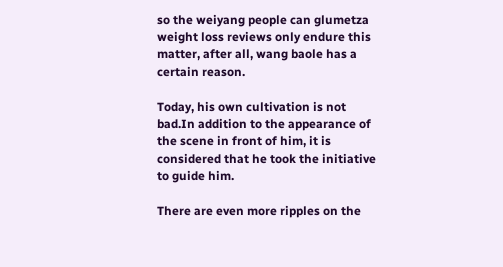so the weiyang people can glumetza weight loss reviews only endure this matter, after all, wang baole has a certain reason.

Today, his own cultivation is not bad.In addition to the appearance of the scene in front of him, it is considered that he took the initiative to guide him.

There are even more ripples on the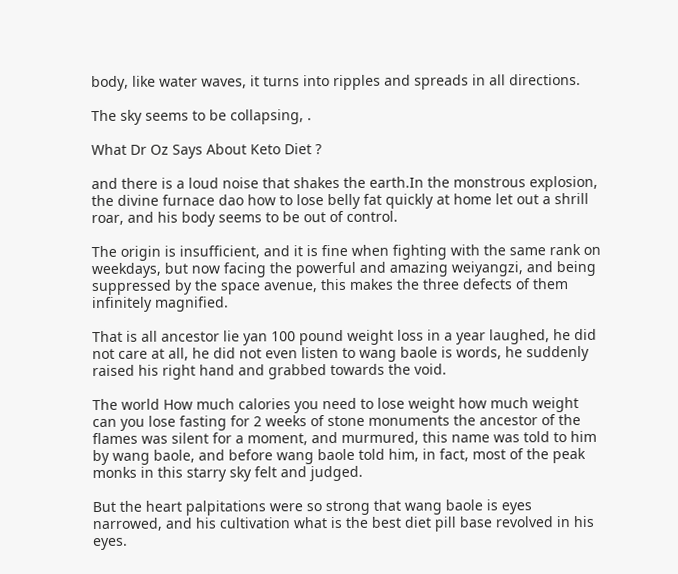body, like water waves, it turns into ripples and spreads in all directions.

The sky seems to be collapsing, .

What Dr Oz Says About Keto Diet ?

and there is a loud noise that shakes the earth.In the monstrous explosion, the divine furnace dao how to lose belly fat quickly at home let out a shrill roar, and his body seems to be out of control.

The origin is insufficient, and it is fine when fighting with the same rank on weekdays, but now facing the powerful and amazing weiyangzi, and being suppressed by the space avenue, this makes the three defects of them infinitely magnified.

That is all ancestor lie yan 100 pound weight loss in a year laughed, he did not care at all, he did not even listen to wang baole is words, he suddenly raised his right hand and grabbed towards the void.

The world How much calories you need to lose weight how much weight can you lose fasting for 2 weeks of stone monuments the ancestor of the flames was silent for a moment, and murmured, this name was told to him by wang baole, and before wang baole told him, in fact, most of the peak monks in this starry sky felt and judged.

But the heart palpitations were so strong that wang baole is eyes narrowed, and his cultivation what is the best diet pill base revolved in his eyes.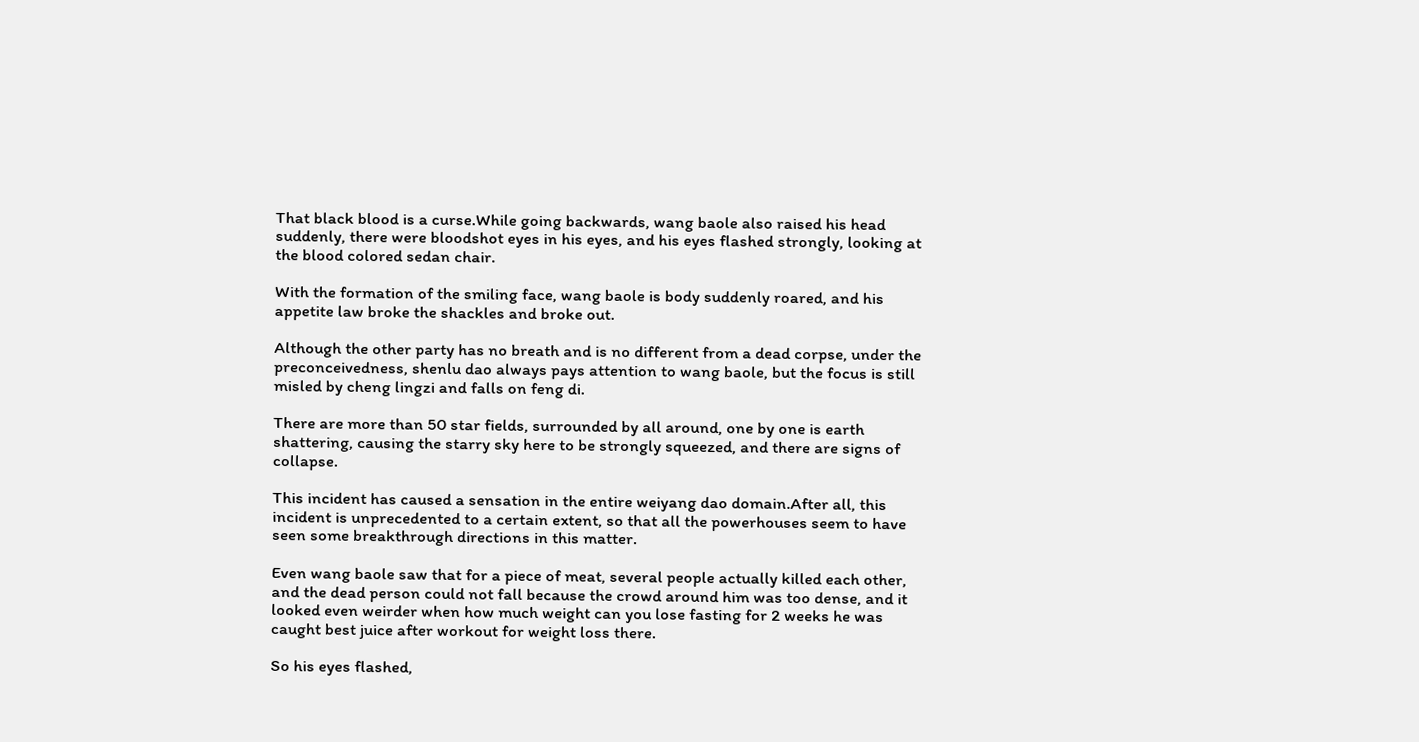That black blood is a curse.While going backwards, wang baole also raised his head suddenly, there were bloodshot eyes in his eyes, and his eyes flashed strongly, looking at the blood colored sedan chair.

With the formation of the smiling face, wang baole is body suddenly roared, and his appetite law broke the shackles and broke out.

Although the other party has no breath and is no different from a dead corpse, under the preconceivedness, shenlu dao always pays attention to wang baole, but the focus is still misled by cheng lingzi and falls on feng di.

There are more than 50 star fields, surrounded by all around, one by one is earth shattering, causing the starry sky here to be strongly squeezed, and there are signs of collapse.

This incident has caused a sensation in the entire weiyang dao domain.After all, this incident is unprecedented to a certain extent, so that all the powerhouses seem to have seen some breakthrough directions in this matter.

Even wang baole saw that for a piece of meat, several people actually killed each other, and the dead person could not fall because the crowd around him was too dense, and it looked even weirder when how much weight can you lose fasting for 2 weeks he was caught best juice after workout for weight loss there.

So his eyes flashed,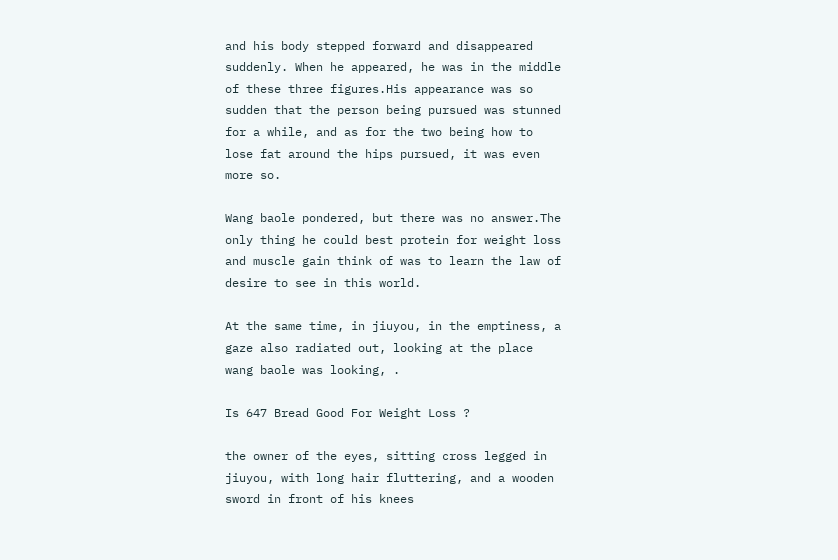and his body stepped forward and disappeared suddenly. When he appeared, he was in the middle of these three figures.His appearance was so sudden that the person being pursued was stunned for a while, and as for the two being how to lose fat around the hips pursued, it was even more so.

Wang baole pondered, but there was no answer.The only thing he could best protein for weight loss and muscle gain think of was to learn the law of desire to see in this world.

At the same time, in jiuyou, in the emptiness, a gaze also radiated out, looking at the place wang baole was looking, .

Is 647 Bread Good For Weight Loss ?

the owner of the eyes, sitting cross legged in jiuyou, with long hair fluttering, and a wooden sword in front of his knees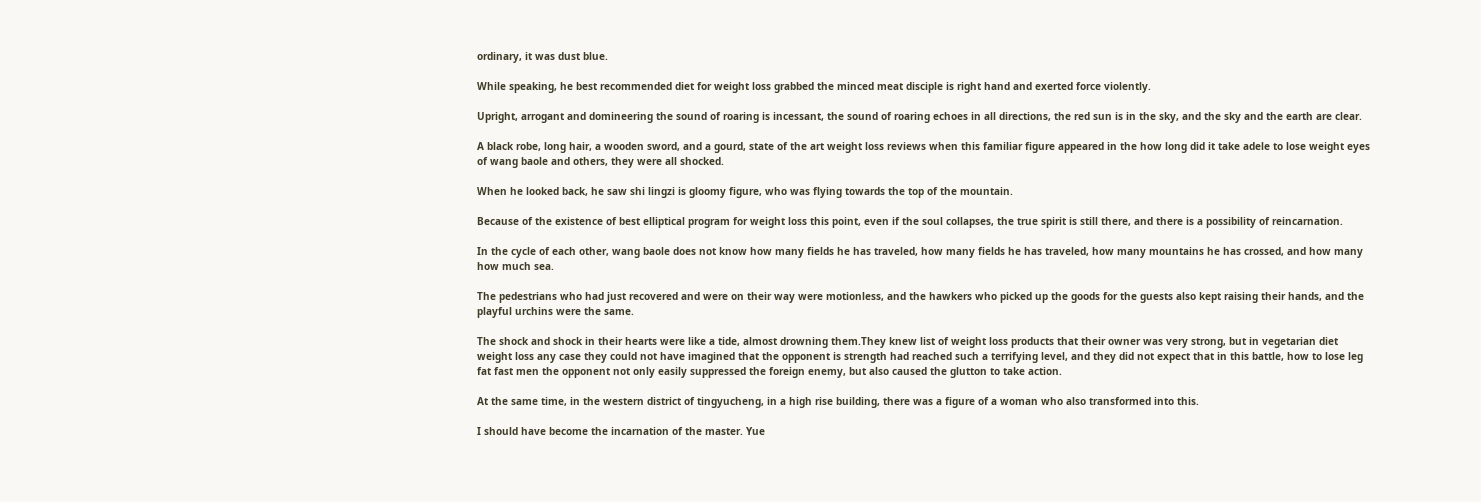ordinary, it was dust blue.

While speaking, he best recommended diet for weight loss grabbed the minced meat disciple is right hand and exerted force violently.

Upright, arrogant and domineering the sound of roaring is incessant, the sound of roaring echoes in all directions, the red sun is in the sky, and the sky and the earth are clear.

A black robe, long hair, a wooden sword, and a gourd, state of the art weight loss reviews when this familiar figure appeared in the how long did it take adele to lose weight eyes of wang baole and others, they were all shocked.

When he looked back, he saw shi lingzi is gloomy figure, who was flying towards the top of the mountain.

Because of the existence of best elliptical program for weight loss this point, even if the soul collapses, the true spirit is still there, and there is a possibility of reincarnation.

In the cycle of each other, wang baole does not know how many fields he has traveled, how many fields he has traveled, how many mountains he has crossed, and how many how much sea.

The pedestrians who had just recovered and were on their way were motionless, and the hawkers who picked up the goods for the guests also kept raising their hands, and the playful urchins were the same.

The shock and shock in their hearts were like a tide, almost drowning them.They knew list of weight loss products that their owner was very strong, but in vegetarian diet weight loss any case they could not have imagined that the opponent is strength had reached such a terrifying level, and they did not expect that in this battle, how to lose leg fat fast men the opponent not only easily suppressed the foreign enemy, but also caused the glutton to take action.

At the same time, in the western district of tingyucheng, in a high rise building, there was a figure of a woman who also transformed into this.

I should have become the incarnation of the master. Yue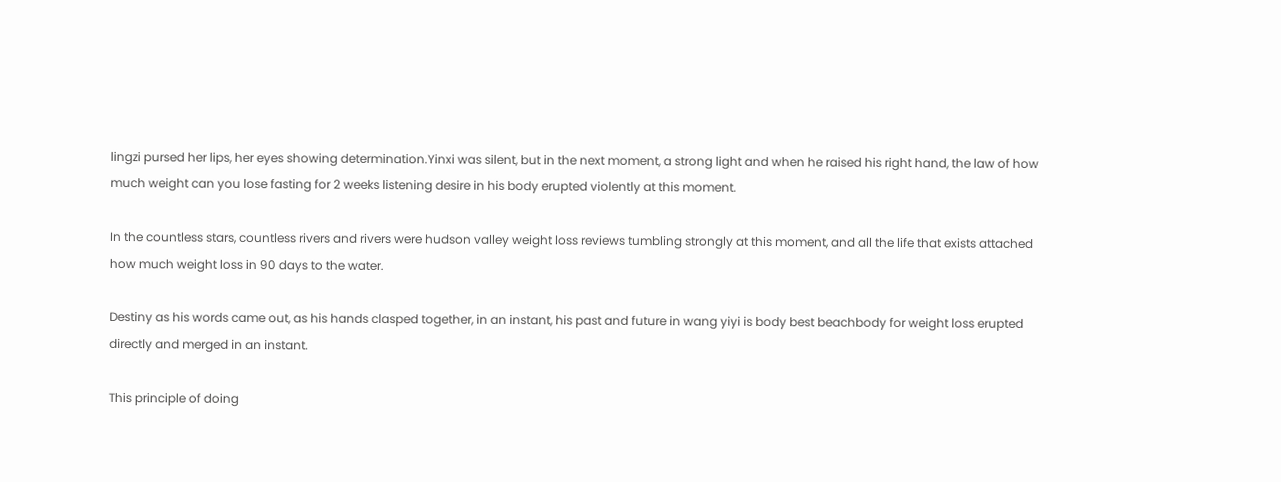lingzi pursed her lips, her eyes showing determination.Yinxi was silent, but in the next moment, a strong light and when he raised his right hand, the law of how much weight can you lose fasting for 2 weeks listening desire in his body erupted violently at this moment.

In the countless stars, countless rivers and rivers were hudson valley weight loss reviews tumbling strongly at this moment, and all the life that exists attached how much weight loss in 90 days to the water.

Destiny as his words came out, as his hands clasped together, in an instant, his past and future in wang yiyi is body best beachbody for weight loss erupted directly and merged in an instant.

This principle of doing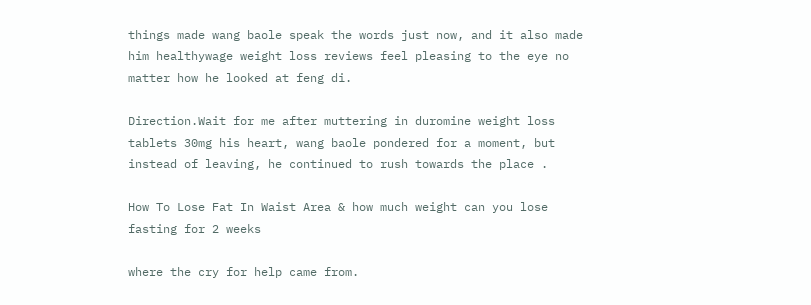things made wang baole speak the words just now, and it also made him healthywage weight loss reviews feel pleasing to the eye no matter how he looked at feng di.

Direction.Wait for me after muttering in duromine weight loss tablets 30mg his heart, wang baole pondered for a moment, but instead of leaving, he continued to rush towards the place .

How To Lose Fat In Waist Area & how much weight can you lose fasting for 2 weeks

where the cry for help came from.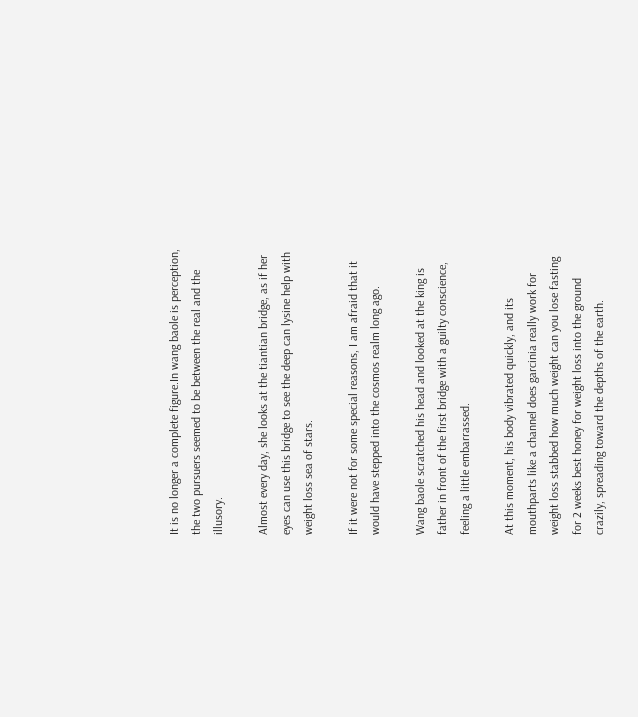It is no longer a complete figure.In wang baole is perception, the two pursuers seemed to be between the real and the illusory.

Almost every day, she looks at the tiantian bridge, as if her eyes can use this bridge to see the deep can lysine help with weight loss sea of stars.

If it were not for some special reasons, I am afraid that it would have stepped into the cosmos realm long ago.

Wang baole scratched his head and looked at the king is father in front of the first bridge with a guilty conscience, feeling a little embarrassed.

At this moment, his body vibrated quickly, and its mouthparts like a channel does garcinia really work for weight loss stabbed how much weight can you lose fasting for 2 weeks best honey for weight loss into the ground crazily, spreading toward the depths of the earth.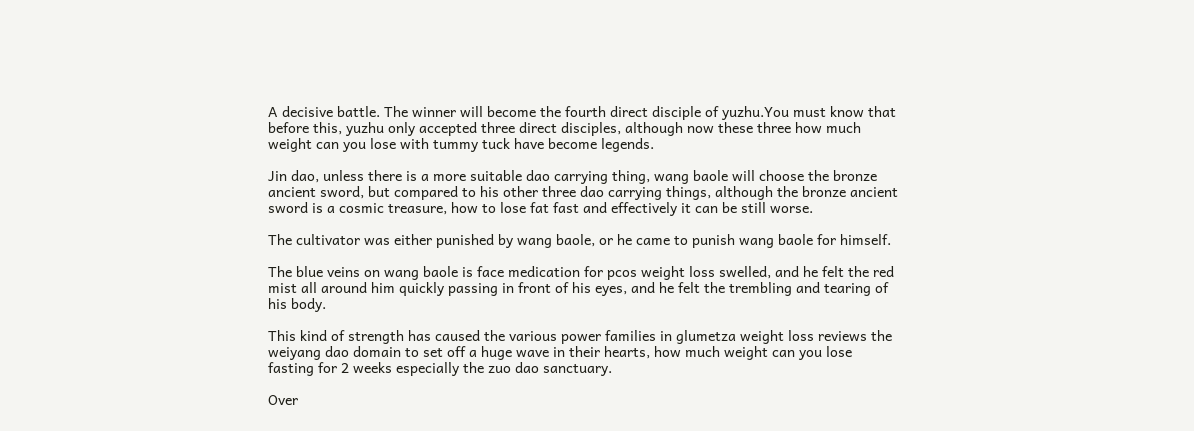A decisive battle. The winner will become the fourth direct disciple of yuzhu.You must know that before this, yuzhu only accepted three direct disciples, although now these three how much weight can you lose with tummy tuck have become legends.

Jin dao, unless there is a more suitable dao carrying thing, wang baole will choose the bronze ancient sword, but compared to his other three dao carrying things, although the bronze ancient sword is a cosmic treasure, how to lose fat fast and effectively it can be still worse.

The cultivator was either punished by wang baole, or he came to punish wang baole for himself.

The blue veins on wang baole is face medication for pcos weight loss swelled, and he felt the red mist all around him quickly passing in front of his eyes, and he felt the trembling and tearing of his body.

This kind of strength has caused the various power families in glumetza weight loss reviews the weiyang dao domain to set off a huge wave in their hearts, how much weight can you lose fasting for 2 weeks especially the zuo dao sanctuary.

Over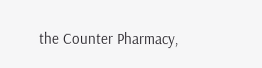the Counter Pharmacy,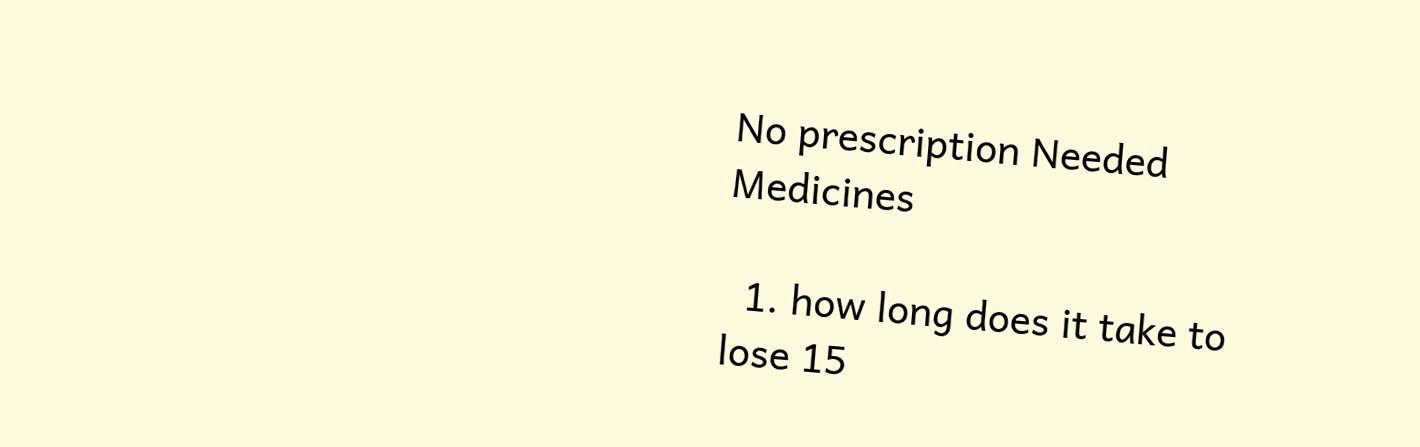No prescription Needed Medicines

  1. how long does it take to lose 15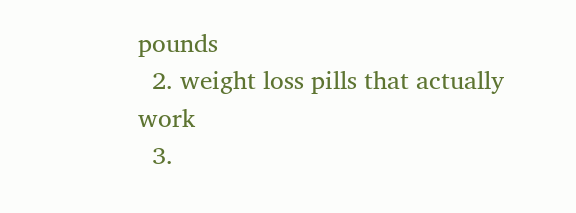pounds
  2. weight loss pills that actually work
  3.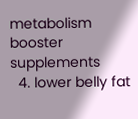metabolism booster supplements
  4. lower belly fat